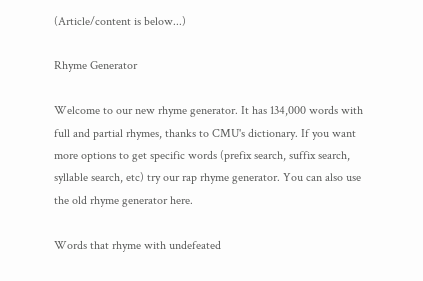(Article/content is below...)

Rhyme Generator

Welcome to our new rhyme generator. It has 134,000 words with full and partial rhymes, thanks to CMU's dictionary. If you want more options to get specific words (prefix search, suffix search, syllable search, etc) try our rap rhyme generator. You can also use the old rhyme generator here.

Words that rhyme with undefeated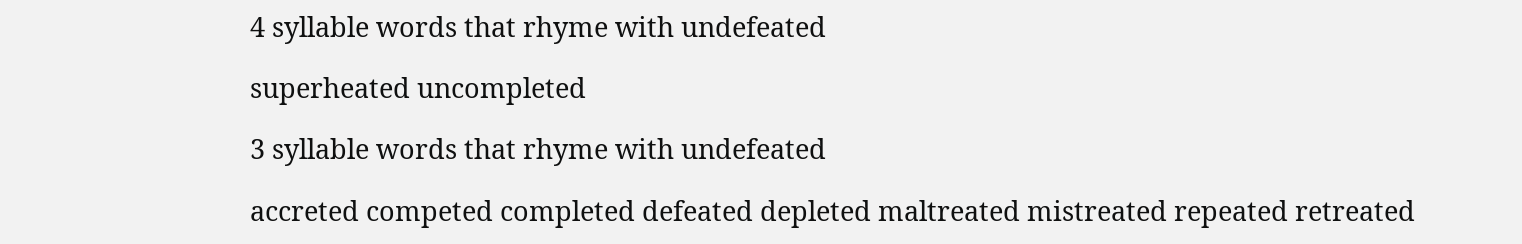4 syllable words that rhyme with undefeated

superheated uncompleted

3 syllable words that rhyme with undefeated

accreted competed completed defeated depleted maltreated mistreated repeated retreated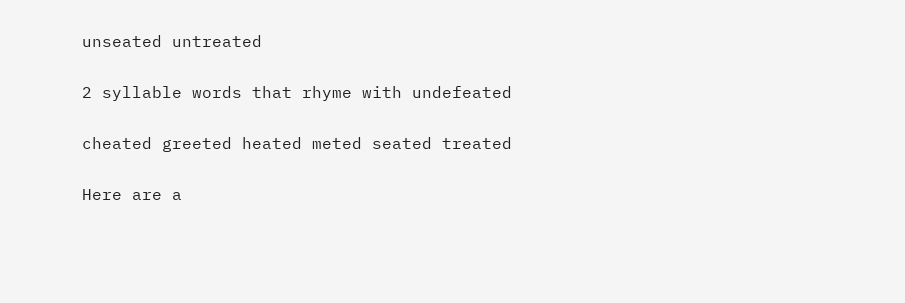unseated untreated

2 syllable words that rhyme with undefeated

cheated greeted heated meted seated treated

Here are a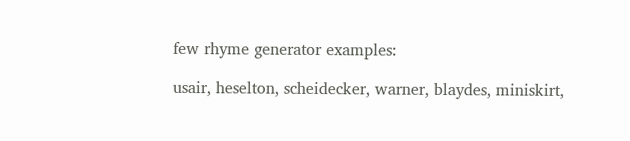few rhyme generator examples:

usair, heselton, scheidecker, warner, blaydes, miniskirt,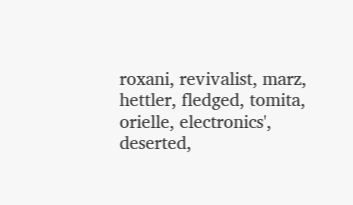roxani, revivalist, marz, hettler, fledged, tomita, orielle, electronics', deserted,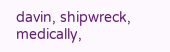davin, shipwreck, medically,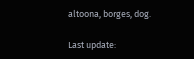altoona, borges, dog.

Last update: